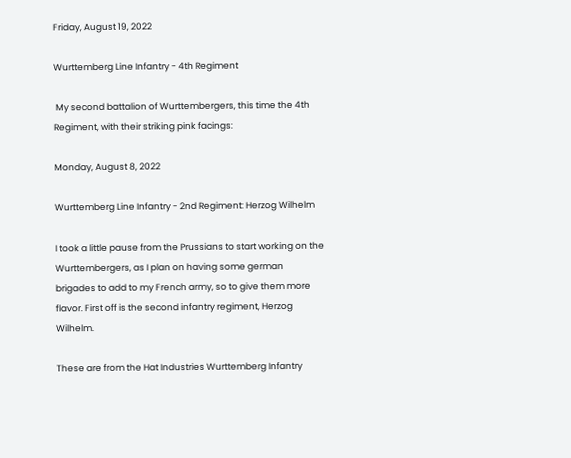Friday, August 19, 2022

Wurttemberg Line Infantry - 4th Regiment

 My second battalion of Wurttembergers, this time the 4th Regiment, with their striking pink facings:

Monday, August 8, 2022

Wurttemberg Line Infantry - 2nd Regiment: Herzog Wilhelm

I took a little pause from the Prussians to start working on the Wurttembergers, as I plan on having some german brigades to add to my French army, so to give them more flavor. First off is the second infantry regiment, Herzog Wilhelm.

These are from the Hat Industries Wurttemberg Infantry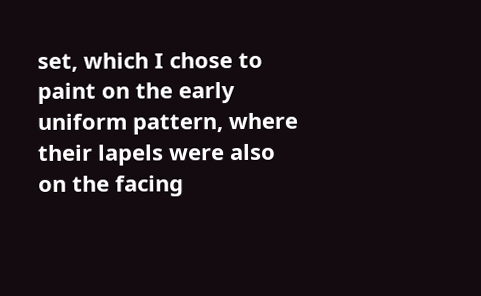set, which I chose to paint on the early uniform pattern, where their lapels were also on the facing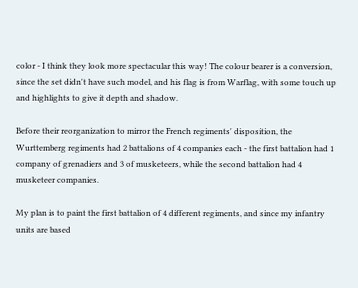color - I think they look more spectacular this way! The colour bearer is a conversion, since the set didn't have such model, and his flag is from Warflag, with some touch up and highlights to give it depth and shadow.

Before their reorganization to mirror the French regiments' disposition, the Wurttemberg regiments had 2 battalions of 4 companies each - the first battalion had 1 company of grenadiers and 3 of musketeers, while the second battalion had 4 musketeer companies.

My plan is to paint the first battalion of 4 different regiments, and since my infantry units are based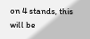on 4 stands, this will be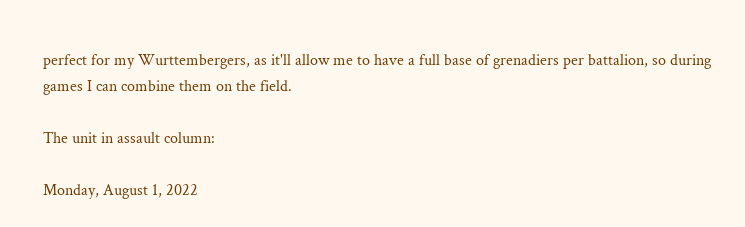perfect for my Wurttembergers, as it'll allow me to have a full base of grenadiers per battalion, so during games I can combine them on the field.

The unit in assault column:

Monday, August 1, 2022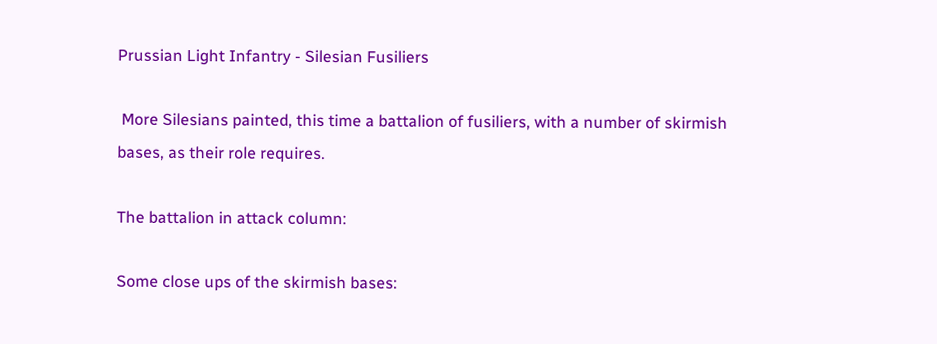Prussian Light Infantry - Silesian Fusiliers

 More Silesians painted, this time a battalion of fusiliers, with a number of skirmish bases, as their role requires.

The battalion in attack column:

Some close ups of the skirmish bases: